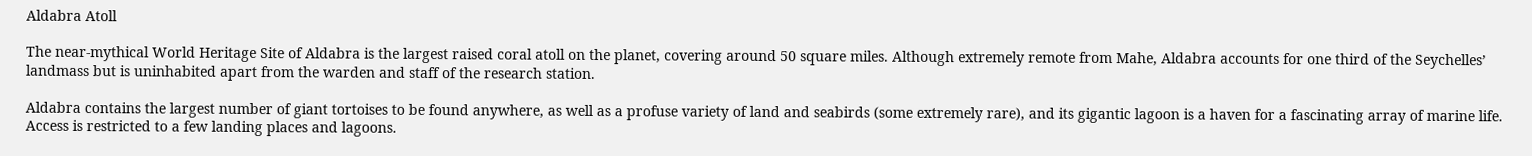Aldabra Atoll

The near-mythical World Heritage Site of Aldabra is the largest raised coral atoll on the planet, covering around 50 square miles. Although extremely remote from Mahe, Aldabra accounts for one third of the Seychelles’ landmass but is uninhabited apart from the warden and staff of the research station.

Aldabra contains the largest number of giant tortoises to be found anywhere, as well as a profuse variety of land and seabirds (some extremely rare), and its gigantic lagoon is a haven for a fascinating array of marine life. Access is restricted to a few landing places and lagoons.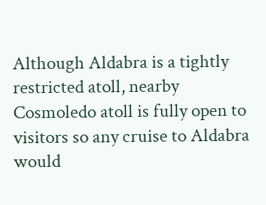Although Aldabra is a tightly restricted atoll, nearby Cosmoledo atoll is fully open to visitors so any cruise to Aldabra would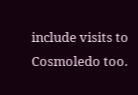include visits to Cosmoledo too.